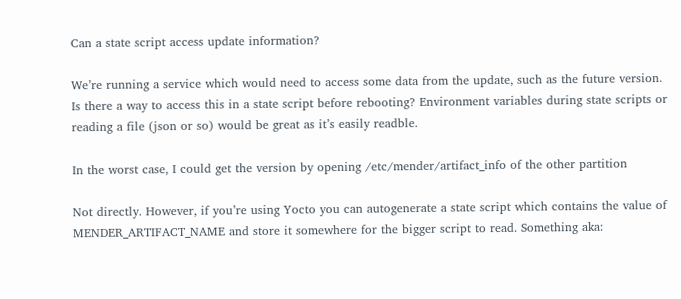Can a state script access update information?

We’re running a service which would need to access some data from the update, such as the future version.
Is there a way to access this in a state script before rebooting? Environment variables during state scripts or reading a file (json or so) would be great as it’s easily readble.

In the worst case, I could get the version by opening /etc/mender/artifact_info of the other partition

Not directly. However, if you’re using Yocto you can autogenerate a state script which contains the value of MENDER_ARTIFACT_NAME and store it somewhere for the bigger script to read. Something aka: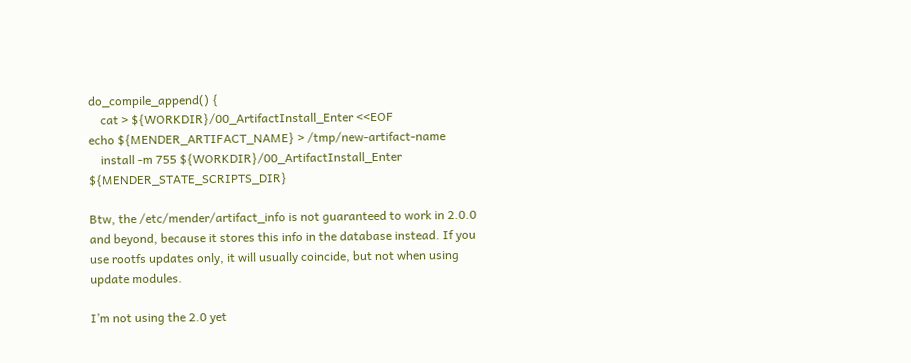do_compile_append() {
    cat > ${WORKDIR}/00_ArtifactInstall_Enter <<EOF
echo ${MENDER_ARTIFACT_NAME} > /tmp/new-artifact-name
    install -m 755 ${WORKDIR}/00_ArtifactInstall_Enter ${MENDER_STATE_SCRIPTS_DIR}

Btw, the /etc/mender/artifact_info is not guaranteed to work in 2.0.0 and beyond, because it stores this info in the database instead. If you use rootfs updates only, it will usually coincide, but not when using update modules.

I’m not using the 2.0 yet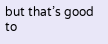but that’s good to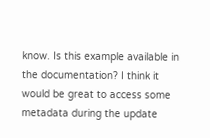know. Is this example available in the documentation? I think it would be great to access some metadata during the update